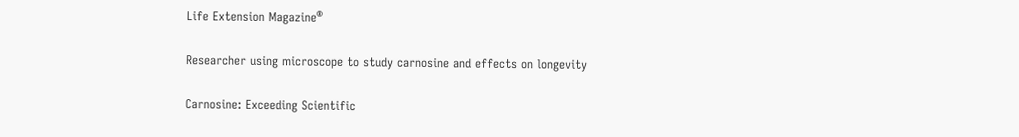Life Extension Magazine®

Researcher using microscope to study carnosine and effects on longevity

Carnosine: Exceeding Scientific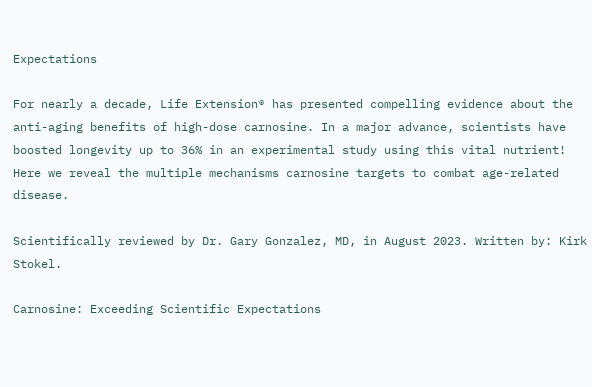Expectations

For nearly a decade, Life Extension® has presented compelling evidence about the anti-aging benefits of high-dose carnosine. In a major advance, scientists have boosted longevity up to 36% in an experimental study using this vital nutrient! Here we reveal the multiple mechanisms carnosine targets to combat age-related disease.

Scientifically reviewed by Dr. Gary Gonzalez, MD, in August 2023. Written by: Kirk Stokel.

Carnosine: Exceeding Scientific Expectations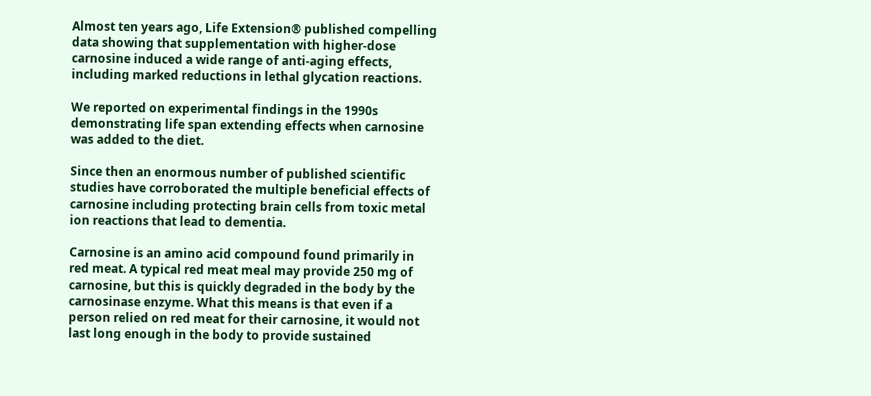Almost ten years ago, Life Extension® published compelling data showing that supplementation with higher-dose carnosine induced a wide range of anti-aging effects, including marked reductions in lethal glycation reactions.

We reported on experimental findings in the 1990s demonstrating life span extending effects when carnosine was added to the diet.

Since then an enormous number of published scientific studies have corroborated the multiple beneficial effects of carnosine including protecting brain cells from toxic metal ion reactions that lead to dementia.

Carnosine is an amino acid compound found primarily in red meat. A typical red meat meal may provide 250 mg of carnosine, but this is quickly degraded in the body by the carnosinase enzyme. What this means is that even if a person relied on red meat for their carnosine, it would not last long enough in the body to provide sustained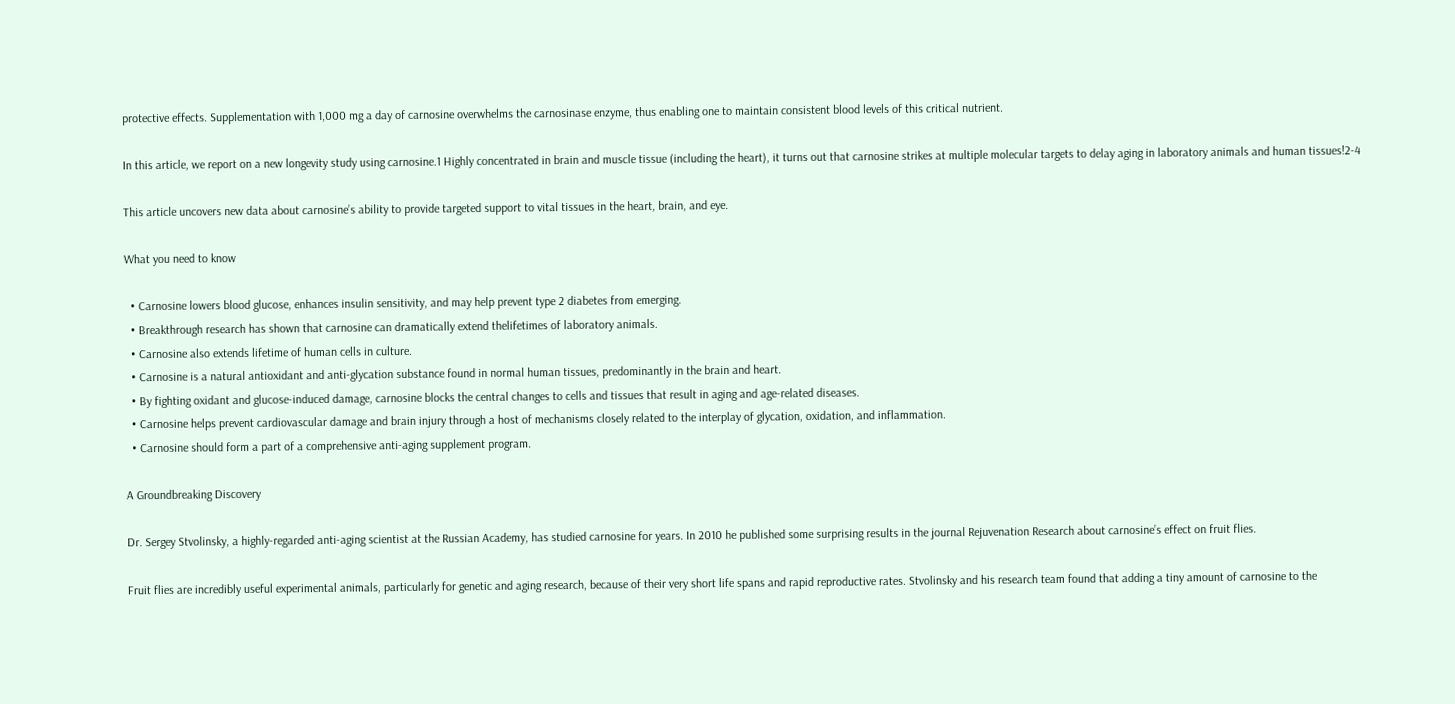protective effects. Supplementation with 1,000 mg a day of carnosine overwhelms the carnosinase enzyme, thus enabling one to maintain consistent blood levels of this critical nutrient.

In this article, we report on a new longevity study using carnosine.1 Highly concentrated in brain and muscle tissue (including the heart), it turns out that carnosine strikes at multiple molecular targets to delay aging in laboratory animals and human tissues!2-4

This article uncovers new data about carnosine’s ability to provide targeted support to vital tissues in the heart, brain, and eye.

What you need to know

  • Carnosine lowers blood glucose, enhances insulin sensitivity, and may help prevent type 2 diabetes from emerging.
  • Breakthrough research has shown that carnosine can dramatically extend thelifetimes of laboratory animals.
  • Carnosine also extends lifetime of human cells in culture.
  • Carnosine is a natural antioxidant and anti-glycation substance found in normal human tissues, predominantly in the brain and heart.
  • By fighting oxidant and glucose-induced damage, carnosine blocks the central changes to cells and tissues that result in aging and age-related diseases.
  • Carnosine helps prevent cardiovascular damage and brain injury through a host of mechanisms closely related to the interplay of glycation, oxidation, and inflammation.
  • Carnosine should form a part of a comprehensive anti-aging supplement program.

A Groundbreaking Discovery

Dr. Sergey Stvolinsky, a highly-regarded anti-aging scientist at the Russian Academy, has studied carnosine for years. In 2010 he published some surprising results in the journal Rejuvenation Research about carnosine’s effect on fruit flies.

Fruit flies are incredibly useful experimental animals, particularly for genetic and aging research, because of their very short life spans and rapid reproductive rates. Stvolinsky and his research team found that adding a tiny amount of carnosine to the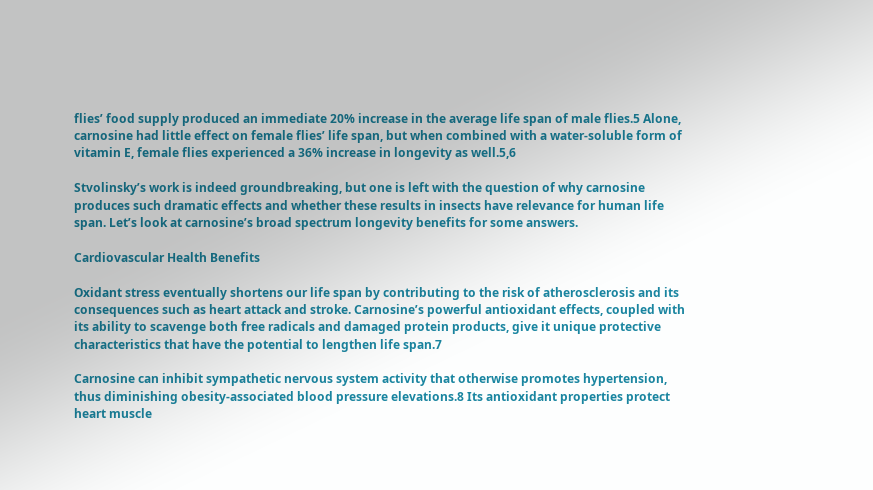flies’ food supply produced an immediate 20% increase in the average life span of male flies.5 Alone, carnosine had little effect on female flies’ life span, but when combined with a water-soluble form of vitamin E, female flies experienced a 36% increase in longevity as well.5,6

Stvolinsky’s work is indeed groundbreaking, but one is left with the question of why carnosine produces such dramatic effects and whether these results in insects have relevance for human life span. Let’s look at carnosine’s broad spectrum longevity benefits for some answers.

Cardiovascular Health Benefits

Oxidant stress eventually shortens our life span by contributing to the risk of atherosclerosis and its consequences such as heart attack and stroke. Carnosine’s powerful antioxidant effects, coupled with its ability to scavenge both free radicals and damaged protein products, give it unique protective characteristics that have the potential to lengthen life span.7

Carnosine can inhibit sympathetic nervous system activity that otherwise promotes hypertension, thus diminishing obesity-associated blood pressure elevations.8 Its antioxidant properties protect heart muscle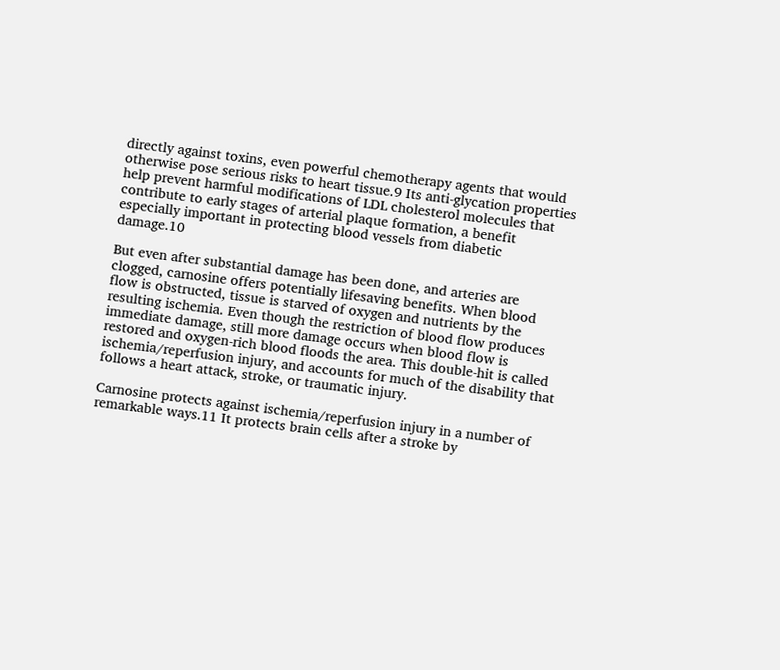directly against toxins, even powerful chemotherapy agents that would otherwise pose serious risks to heart tissue.9 Its anti-glycation properties help prevent harmful modifications of LDL cholesterol molecules that contribute to early stages of arterial plaque formation, a benefit especially important in protecting blood vessels from diabetic damage.10

But even after substantial damage has been done, and arteries are clogged, carnosine offers potentially lifesaving benefits. When blood flow is obstructed, tissue is starved of oxygen and nutrients by the resulting ischemia. Even though the restriction of blood flow produces immediate damage, still more damage occurs when blood flow is restored and oxygen-rich blood floods the area. This double-hit is called ischemia/reperfusion injury, and accounts for much of the disability that follows a heart attack, stroke, or traumatic injury.

Carnosine protects against ischemia/reperfusion injury in a number of remarkable ways.11 It protects brain cells after a stroke by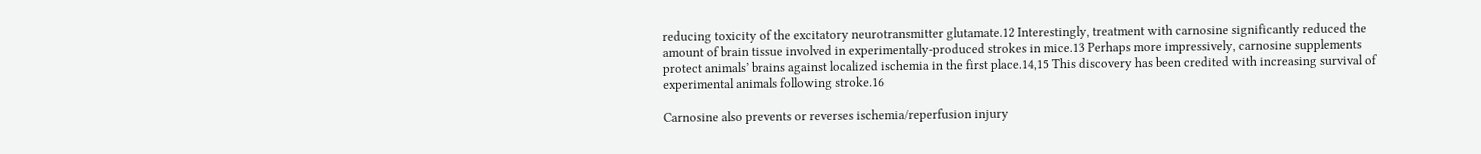reducing toxicity of the excitatory neurotransmitter glutamate.12 Interestingly, treatment with carnosine significantly reduced the amount of brain tissue involved in experimentally-produced strokes in mice.13 Perhaps more impressively, carnosine supplements protect animals’ brains against localized ischemia in the first place.14,15 This discovery has been credited with increasing survival of experimental animals following stroke.16

Carnosine also prevents or reverses ischemia/reperfusion injury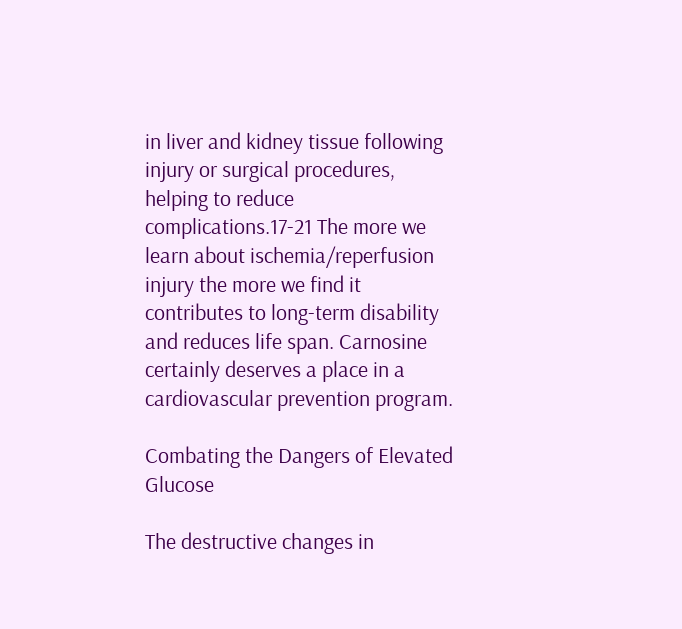in liver and kidney tissue following injury or surgical procedures, helping to reduce complications.17-21 The more we learn about ischemia/reperfusion injury the more we find it contributes to long-term disability and reduces life span. Carnosine certainly deserves a place in a cardiovascular prevention program.

Combating the Dangers of Elevated Glucose

The destructive changes in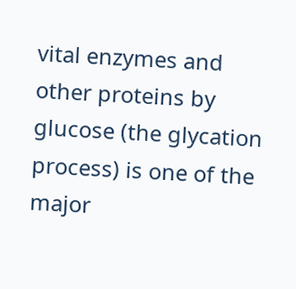vital enzymes and other proteins by glucose (the glycation process) is one of the major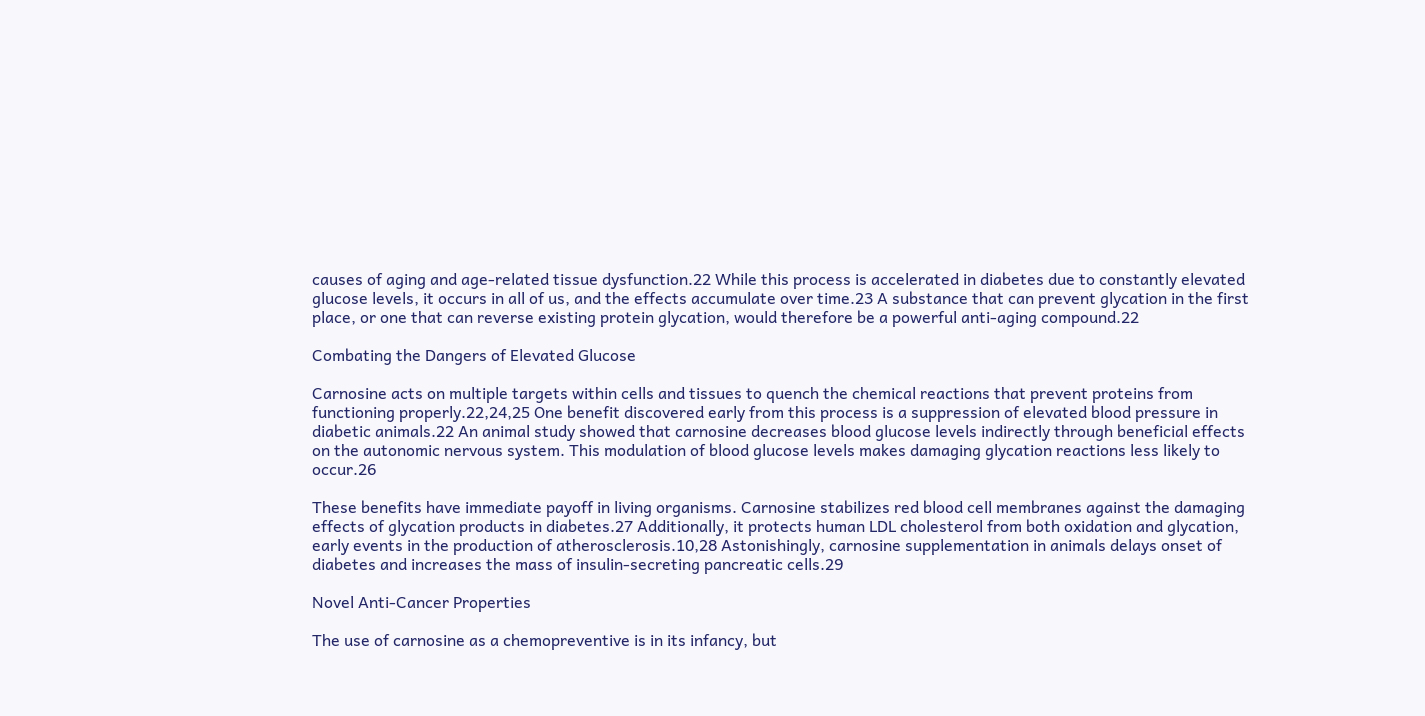causes of aging and age-related tissue dysfunction.22 While this process is accelerated in diabetes due to constantly elevated glucose levels, it occurs in all of us, and the effects accumulate over time.23 A substance that can prevent glycation in the first place, or one that can reverse existing protein glycation, would therefore be a powerful anti-aging compound.22

Combating the Dangers of Elevated Glucose

Carnosine acts on multiple targets within cells and tissues to quench the chemical reactions that prevent proteins from functioning properly.22,24,25 One benefit discovered early from this process is a suppression of elevated blood pressure in diabetic animals.22 An animal study showed that carnosine decreases blood glucose levels indirectly through beneficial effects on the autonomic nervous system. This modulation of blood glucose levels makes damaging glycation reactions less likely to occur.26

These benefits have immediate payoff in living organisms. Carnosine stabilizes red blood cell membranes against the damaging effects of glycation products in diabetes.27 Additionally, it protects human LDL cholesterol from both oxidation and glycation, early events in the production of atherosclerosis.10,28 Astonishingly, carnosine supplementation in animals delays onset of diabetes and increases the mass of insulin-secreting pancreatic cells.29

Novel Anti-Cancer Properties

The use of carnosine as a chemopreventive is in its infancy, but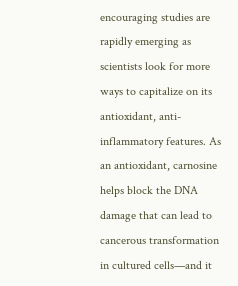encouraging studies are rapidly emerging as scientists look for more ways to capitalize on its antioxidant, anti-inflammatory features. As an antioxidant, carnosine helps block the DNA damage that can lead to cancerous transformation in cultured cells—and it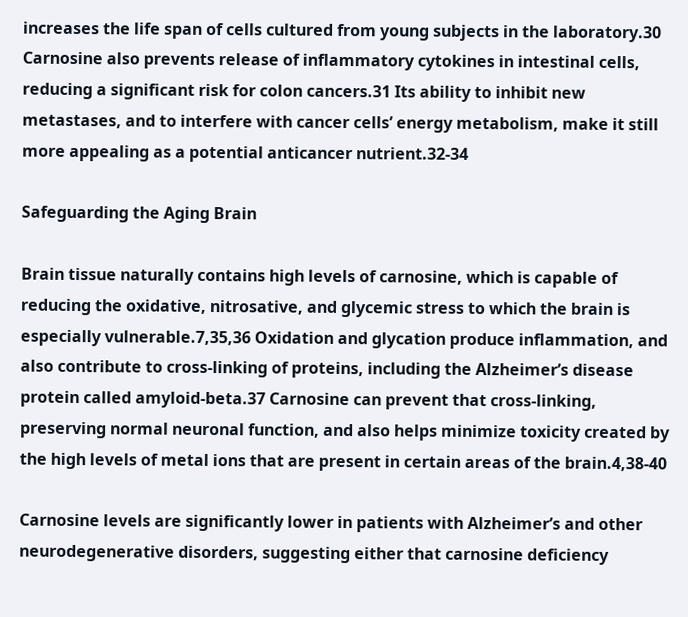increases the life span of cells cultured from young subjects in the laboratory.30 Carnosine also prevents release of inflammatory cytokines in intestinal cells, reducing a significant risk for colon cancers.31 Its ability to inhibit new metastases, and to interfere with cancer cells’ energy metabolism, make it still more appealing as a potential anticancer nutrient.32-34

Safeguarding the Aging Brain

Brain tissue naturally contains high levels of carnosine, which is capable of reducing the oxidative, nitrosative, and glycemic stress to which the brain is especially vulnerable.7,35,36 Oxidation and glycation produce inflammation, and also contribute to cross-linking of proteins, including the Alzheimer’s disease protein called amyloid-beta.37 Carnosine can prevent that cross-linking, preserving normal neuronal function, and also helps minimize toxicity created by the high levels of metal ions that are present in certain areas of the brain.4,38-40

Carnosine levels are significantly lower in patients with Alzheimer’s and other neurodegenerative disorders, suggesting either that carnosine deficiency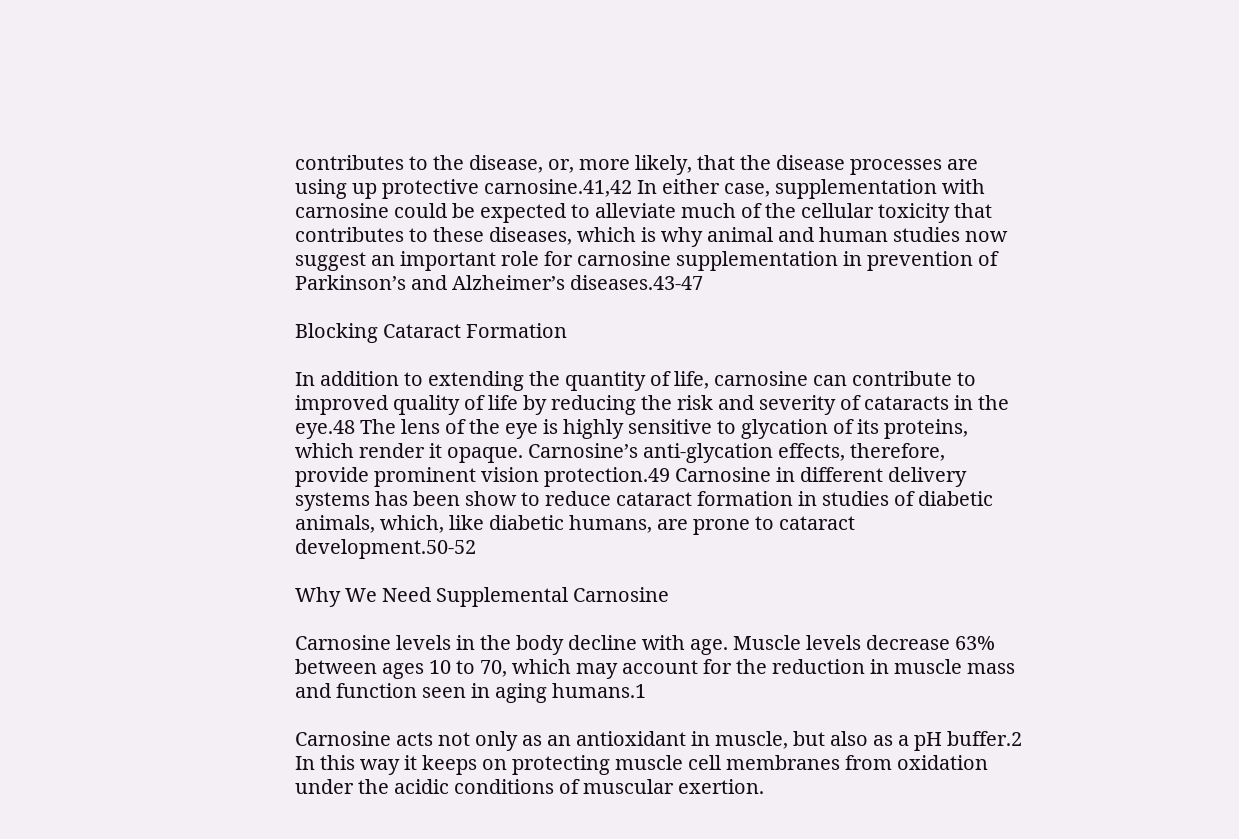contributes to the disease, or, more likely, that the disease processes are using up protective carnosine.41,42 In either case, supplementation with carnosine could be expected to alleviate much of the cellular toxicity that contributes to these diseases, which is why animal and human studies now suggest an important role for carnosine supplementation in prevention of Parkinson’s and Alzheimer’s diseases.43-47

Blocking Cataract Formation

In addition to extending the quantity of life, carnosine can contribute to improved quality of life by reducing the risk and severity of cataracts in the eye.48 The lens of the eye is highly sensitive to glycation of its proteins, which render it opaque. Carnosine’s anti-glycation effects, therefore, provide prominent vision protection.49 Carnosine in different delivery systems has been show to reduce cataract formation in studies of diabetic animals, which, like diabetic humans, are prone to cataract development.50-52

Why We Need Supplemental Carnosine

Carnosine levels in the body decline with age. Muscle levels decrease 63% between ages 10 to 70, which may account for the reduction in muscle mass and function seen in aging humans.1

Carnosine acts not only as an antioxidant in muscle, but also as a pH buffer.2 In this way it keeps on protecting muscle cell membranes from oxidation under the acidic conditions of muscular exertion.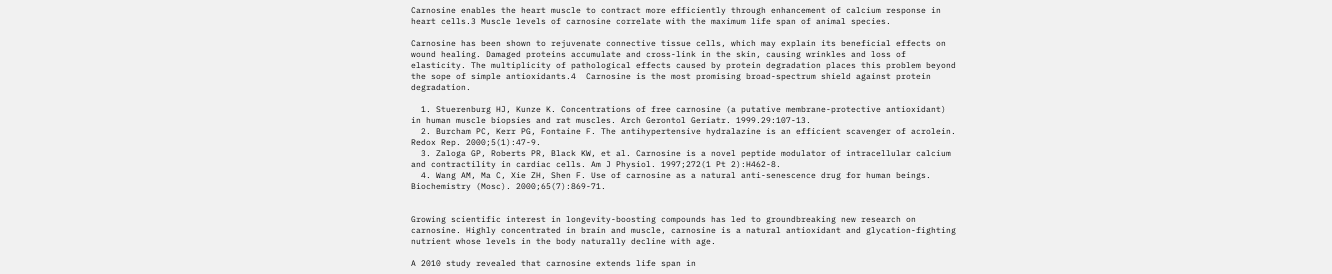Carnosine enables the heart muscle to contract more efficiently through enhancement of calcium response in heart cells.3 Muscle levels of carnosine correlate with the maximum life span of animal species.

Carnosine has been shown to rejuvenate connective tissue cells, which may explain its beneficial effects on wound healing. Damaged proteins accumulate and cross-link in the skin, causing wrinkles and loss of elasticity. The multiplicity of pathological effects caused by protein degradation places this problem beyond the sope of simple antioxidants.4  Carnosine is the most promising broad-spectrum shield against protein degradation.

  1. Stuerenburg HJ, Kunze K. Concentrations of free carnosine (a putative membrane-protective antioxidant) in human muscle biopsies and rat muscles. Arch Gerontol Geriatr. 1999.29:107-13.
  2. Burcham PC, Kerr PG, Fontaine F. The antihypertensive hydralazine is an efficient scavenger of acrolein. Redox Rep. 2000;5(1):47-9.
  3. Zaloga GP, Roberts PR, Black KW, et al. Carnosine is a novel peptide modulator of intracellular calcium and contractility in cardiac cells. Am J Physiol. 1997;272(1 Pt 2):H462-8.
  4. Wang AM, Ma C, Xie ZH, Shen F. Use of carnosine as a natural anti-senescence drug for human beings. Biochemistry (Mosc). 2000;65(7):869-71.


Growing scientific interest in longevity-boosting compounds has led to groundbreaking new research on carnosine. Highly concentrated in brain and muscle, carnosine is a natural antioxidant and glycation-fighting nutrient whose levels in the body naturally decline with age.

A 2010 study revealed that carnosine extends life span in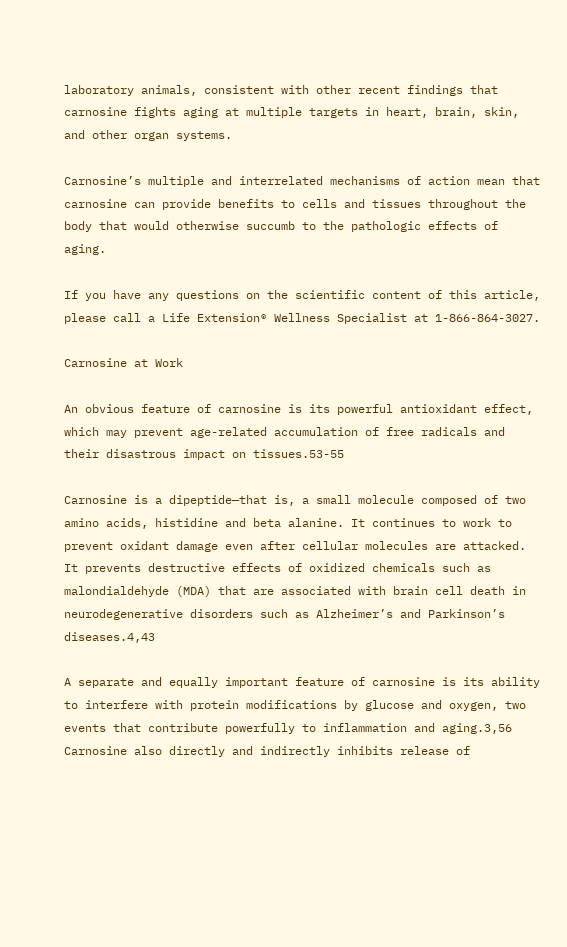laboratory animals, consistent with other recent findings that carnosine fights aging at multiple targets in heart, brain, skin, and other organ systems.

Carnosine’s multiple and interrelated mechanisms of action mean that carnosine can provide benefits to cells and tissues throughout the body that would otherwise succumb to the pathologic effects of aging.

If you have any questions on the scientific content of this article, please call a Life Extension® Wellness Specialist at 1-866-864-3027.

Carnosine at Work

An obvious feature of carnosine is its powerful antioxidant effect, which may prevent age-related accumulation of free radicals and their disastrous impact on tissues.53-55

Carnosine is a dipeptide—that is, a small molecule composed of two amino acids, histidine and beta alanine. It continues to work to prevent oxidant damage even after cellular molecules are attacked. It prevents destructive effects of oxidized chemicals such as malondialdehyde (MDA) that are associated with brain cell death in neurodegenerative disorders such as Alzheimer’s and Parkinson’s diseases.4,43

A separate and equally important feature of carnosine is its ability to interfere with protein modifications by glucose and oxygen, two events that contribute powerfully to inflammation and aging.3,56 Carnosine also directly and indirectly inhibits release of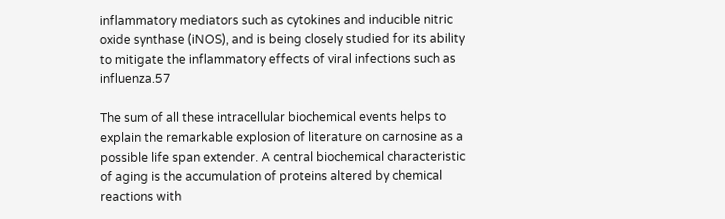inflammatory mediators such as cytokines and inducible nitric oxide synthase (iNOS), and is being closely studied for its ability to mitigate the inflammatory effects of viral infections such as influenza.57

The sum of all these intracellular biochemical events helps to explain the remarkable explosion of literature on carnosine as a possible life span extender. A central biochemical characteristic of aging is the accumulation of proteins altered by chemical reactions with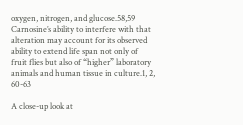oxygen, nitrogen, and glucose.58,59 Carnosine’s ability to interfere with that alteration may account for its observed ability to extend life span not only of fruit flies but also of “higher” laboratory animals and human tissue in culture.1, 2, 60-63

A close-up look at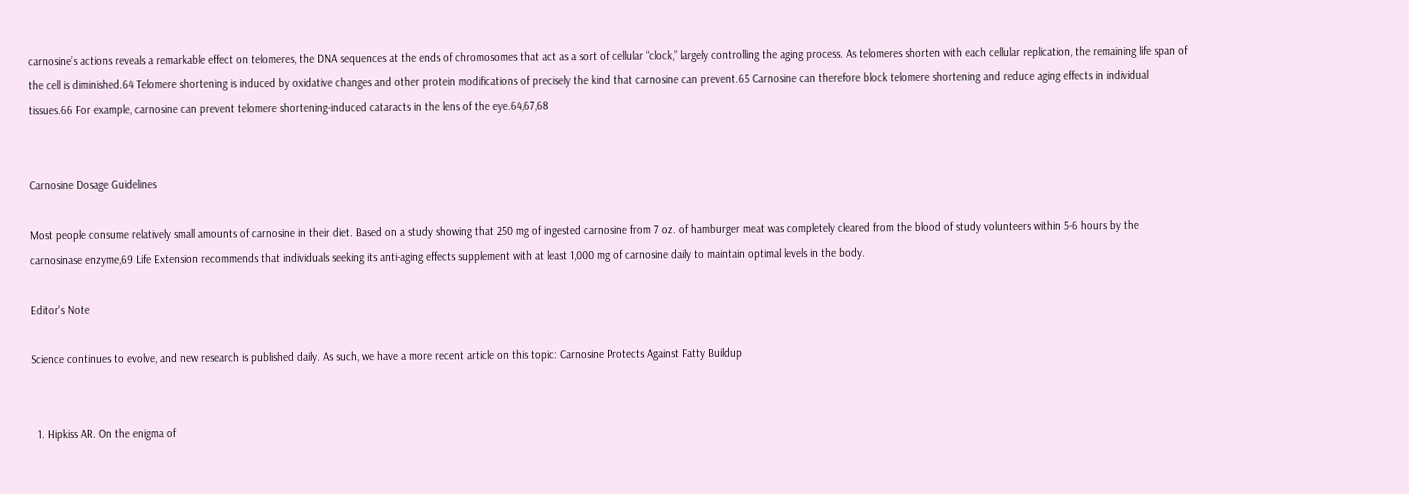carnosine’s actions reveals a remarkable effect on telomeres, the DNA sequences at the ends of chromosomes that act as a sort of cellular “clock,” largely controlling the aging process. As telomeres shorten with each cellular replication, the remaining life span of the cell is diminished.64 Telomere shortening is induced by oxidative changes and other protein modifications of precisely the kind that carnosine can prevent.65 Carnosine can therefore block telomere shortening and reduce aging effects in individual tissues.66 For example, carnosine can prevent telomere shortening-induced cataracts in the lens of the eye.64,67,68


Carnosine Dosage Guidelines

Most people consume relatively small amounts of carnosine in their diet. Based on a study showing that 250 mg of ingested carnosine from 7 oz. of hamburger meat was completely cleared from the blood of study volunteers within 5-6 hours by the carnosinase enzyme,69 Life Extension recommends that individuals seeking its anti-aging effects supplement with at least 1,000 mg of carnosine daily to maintain optimal levels in the body.

Editor's Note

Science continues to evolve, and new research is published daily. As such, we have a more recent article on this topic: Carnosine Protects Against Fatty Buildup


  1. Hipkiss AR. On the enigma of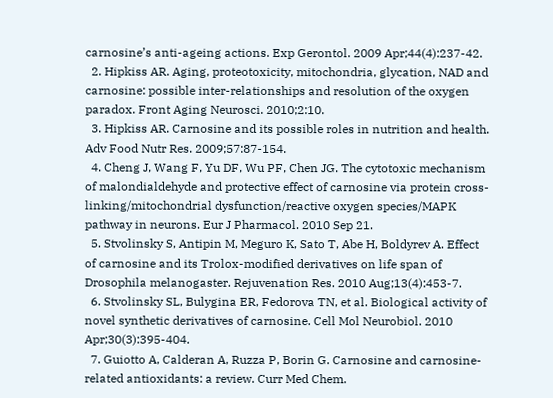carnosine’s anti-ageing actions. Exp Gerontol. 2009 Apr;44(4):237-42.
  2. Hipkiss AR. Aging, proteotoxicity, mitochondria, glycation, NAD and carnosine: possible inter-relationships and resolution of the oxygen paradox. Front Aging Neurosci. 2010;2:10.
  3. Hipkiss AR. Carnosine and its possible roles in nutrition and health. Adv Food Nutr Res. 2009;57:87-154.
  4. Cheng J, Wang F, Yu DF, Wu PF, Chen JG. The cytotoxic mechanism of malondialdehyde and protective effect of carnosine via protein cross-linking/mitochondrial dysfunction/reactive oxygen species/MAPK pathway in neurons. Eur J Pharmacol. 2010 Sep 21.
  5. Stvolinsky S, Antipin M, Meguro K, Sato T, Abe H, Boldyrev A. Effect of carnosine and its Trolox-modified derivatives on life span of Drosophila melanogaster. Rejuvenation Res. 2010 Aug;13(4):453-7.
  6. Stvolinsky SL, Bulygina ER, Fedorova TN, et al. Biological activity of novel synthetic derivatives of carnosine. Cell Mol Neurobiol. 2010 Apr;30(3):395-404.
  7. Guiotto A, Calderan A, Ruzza P, Borin G. Carnosine and carnosine-related antioxidants: a review. Curr Med Chem.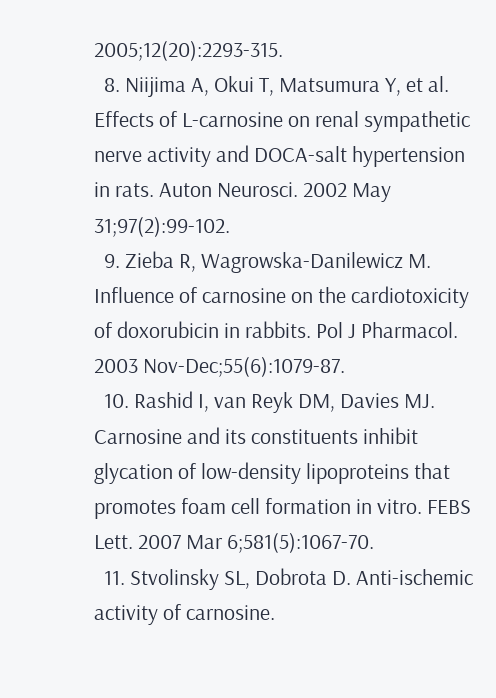2005;12(20):2293-315.
  8. Niijima A, Okui T, Matsumura Y, et al. Effects of L-carnosine on renal sympathetic nerve activity and DOCA-salt hypertension in rats. Auton Neurosci. 2002 May 31;97(2):99-102.
  9. Zieba R, Wagrowska-Danilewicz M. Influence of carnosine on the cardiotoxicity of doxorubicin in rabbits. Pol J Pharmacol. 2003 Nov-Dec;55(6):1079-87.
  10. Rashid I, van Reyk DM, Davies MJ. Carnosine and its constituents inhibit glycation of low-density lipoproteins that promotes foam cell formation in vitro. FEBS Lett. 2007 Mar 6;581(5):1067-70.
  11. Stvolinsky SL, Dobrota D. Anti-ischemic activity of carnosine.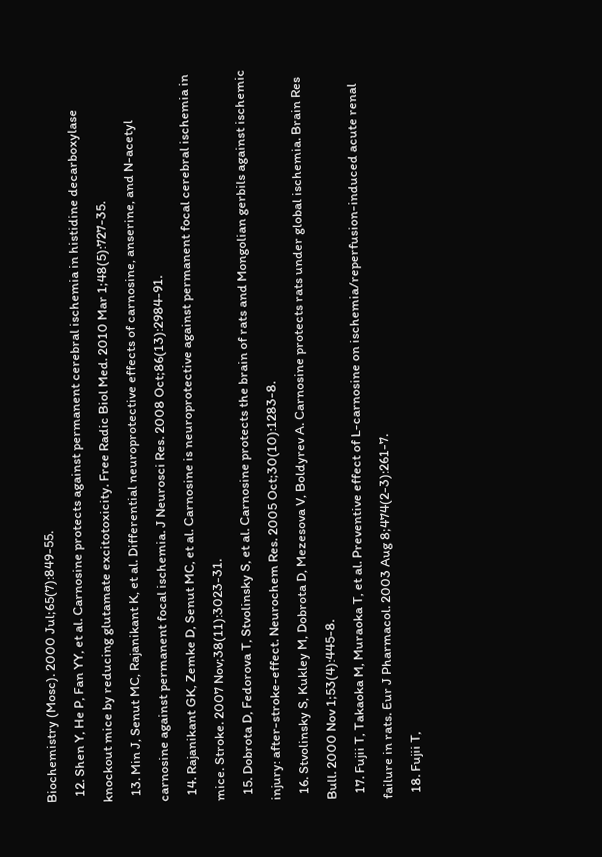Biochemistry (Mosc). 2000 Jul;65(7):849-55.
  12. Shen Y, He P, Fan YY, et al. Carnosine protects against permanent cerebral ischemia in histidine decarboxylase knockout mice by reducing glutamate excitotoxicity. Free Radic Biol Med. 2010 Mar 1;48(5):727-35.
  13. Min J, Senut MC, Rajanikant K, et al. Differential neuroprotective effects of carnosine, anserine, and N-acetyl carnosine against permanent focal ischemia. J Neurosci Res. 2008 Oct;86(13):2984-91.
  14. Rajanikant GK, Zemke D, Senut MC, et al. Carnosine is neuroprotective against permanent focal cerebral ischemia in mice. Stroke. 2007 Nov;38(11):3023-31.
  15. Dobrota D, Fedorova T, Stvolinsky S, et al. Carnosine protects the brain of rats and Mongolian gerbils against ischemic injury: after-stroke-effect. Neurochem Res. 2005 Oct;30(10):1283-8.
  16. Stvolinsky S, Kukley M, Dobrota D, Mezesova V, Boldyrev A. Carnosine protects rats under global ischemia. Brain Res Bull. 2000 Nov 1;53(4):445-8.
  17. Fujii T, Takaoka M, Muraoka T, et al. Preventive effect of L-carnosine on ischemia/reperfusion-induced acute renal failure in rats. Eur J Pharmacol. 2003 Aug 8;474(2-3):261-7.
  18. Fujii T,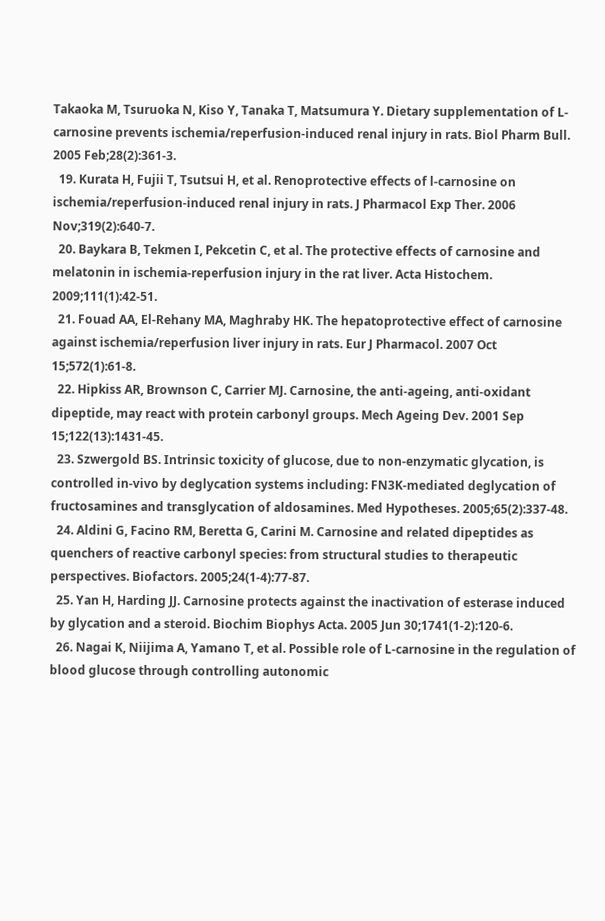Takaoka M, Tsuruoka N, Kiso Y, Tanaka T, Matsumura Y. Dietary supplementation of L-carnosine prevents ischemia/reperfusion-induced renal injury in rats. Biol Pharm Bull. 2005 Feb;28(2):361-3.
  19. Kurata H, Fujii T, Tsutsui H, et al. Renoprotective effects of l-carnosine on ischemia/reperfusion-induced renal injury in rats. J Pharmacol Exp Ther. 2006 Nov;319(2):640-7.
  20. Baykara B, Tekmen I, Pekcetin C, et al. The protective effects of carnosine and melatonin in ischemia-reperfusion injury in the rat liver. Acta Histochem. 2009;111(1):42-51.
  21. Fouad AA, El-Rehany MA, Maghraby HK. The hepatoprotective effect of carnosine against ischemia/reperfusion liver injury in rats. Eur J Pharmacol. 2007 Oct 15;572(1):61-8.
  22. Hipkiss AR, Brownson C, Carrier MJ. Carnosine, the anti-ageing, anti-oxidant dipeptide, may react with protein carbonyl groups. Mech Ageing Dev. 2001 Sep 15;122(13):1431-45.
  23. Szwergold BS. Intrinsic toxicity of glucose, due to non-enzymatic glycation, is controlled in-vivo by deglycation systems including: FN3K-mediated deglycation of fructosamines and transglycation of aldosamines. Med Hypotheses. 2005;65(2):337-48.
  24. Aldini G, Facino RM, Beretta G, Carini M. Carnosine and related dipeptides as quenchers of reactive carbonyl species: from structural studies to therapeutic perspectives. Biofactors. 2005;24(1-4):77-87.
  25. Yan H, Harding JJ. Carnosine protects against the inactivation of esterase induced by glycation and a steroid. Biochim Biophys Acta. 2005 Jun 30;1741(1-2):120-6.
  26. Nagai K, Niijima A, Yamano T, et al. Possible role of L-carnosine in the regulation of blood glucose through controlling autonomic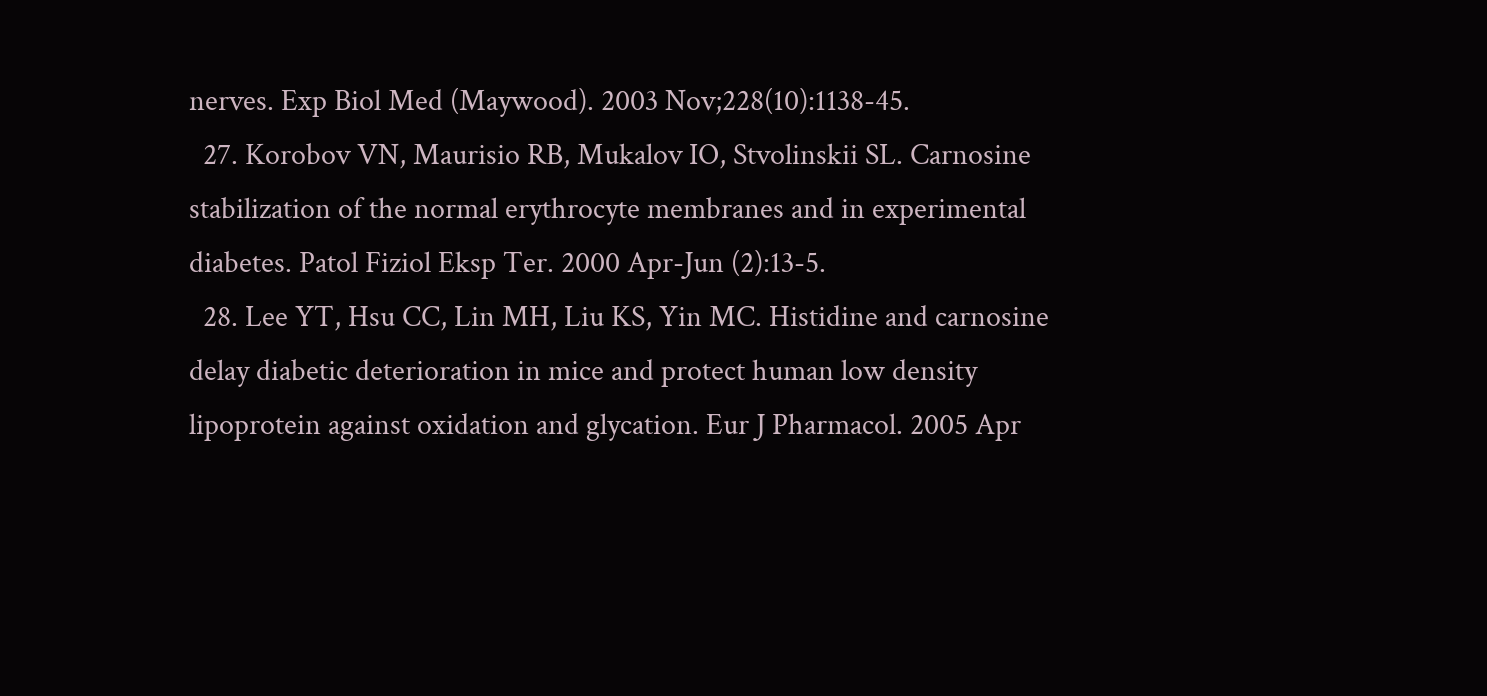nerves. Exp Biol Med (Maywood). 2003 Nov;228(10):1138-45.
  27. Korobov VN, Maurisio RB, Mukalov IO, Stvolinskii SL. Carnosine stabilization of the normal erythrocyte membranes and in experimental diabetes. Patol Fiziol Eksp Ter. 2000 Apr-Jun (2):13-5.
  28. Lee YT, Hsu CC, Lin MH, Liu KS, Yin MC. Histidine and carnosine delay diabetic deterioration in mice and protect human low density lipoprotein against oxidation and glycation. Eur J Pharmacol. 2005 Apr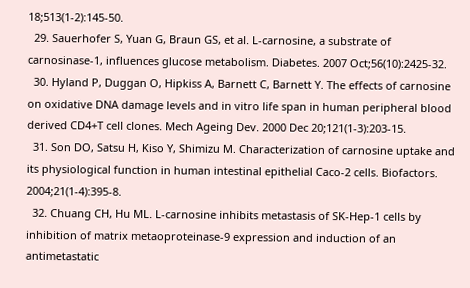18;513(1-2):145-50.
  29. Sauerhofer S, Yuan G, Braun GS, et al. L-carnosine, a substrate of carnosinase-1, influences glucose metabolism. Diabetes. 2007 Oct;56(10):2425-32.
  30. Hyland P, Duggan O, Hipkiss A, Barnett C, Barnett Y. The effects of carnosine on oxidative DNA damage levels and in vitro life span in human peripheral blood derived CD4+T cell clones. Mech Ageing Dev. 2000 Dec 20;121(1-3):203-15.
  31. Son DO, Satsu H, Kiso Y, Shimizu M. Characterization of carnosine uptake and its physiological function in human intestinal epithelial Caco-2 cells. Biofactors. 2004;21(1-4):395-8.
  32. Chuang CH, Hu ML. L-carnosine inhibits metastasis of SK-Hep-1 cells by inhibition of matrix metaoproteinase-9 expression and induction of an antimetastatic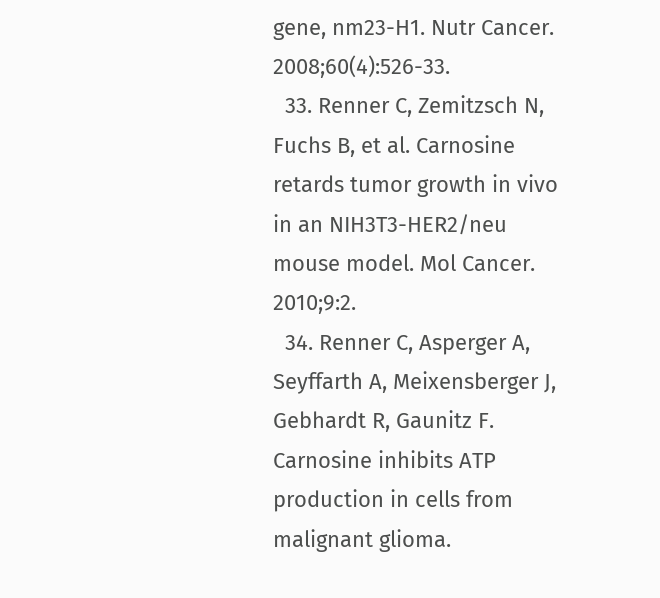gene, nm23-H1. Nutr Cancer. 2008;60(4):526-33.
  33. Renner C, Zemitzsch N, Fuchs B, et al. Carnosine retards tumor growth in vivo in an NIH3T3-HER2/neu mouse model. Mol Cancer. 2010;9:2.
  34. Renner C, Asperger A, Seyffarth A, Meixensberger J, Gebhardt R, Gaunitz F. Carnosine inhibits ATP production in cells from malignant glioma.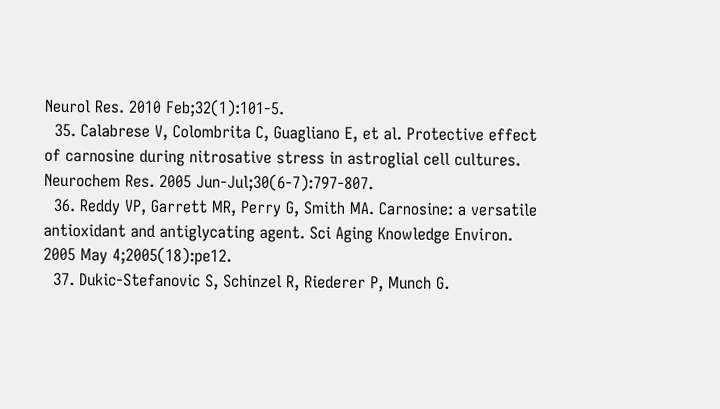Neurol Res. 2010 Feb;32(1):101-5.
  35. Calabrese V, Colombrita C, Guagliano E, et al. Protective effect of carnosine during nitrosative stress in astroglial cell cultures. Neurochem Res. 2005 Jun-Jul;30(6-7):797-807.
  36. Reddy VP, Garrett MR, Perry G, Smith MA. Carnosine: a versatile antioxidant and antiglycating agent. Sci Aging Knowledge Environ. 2005 May 4;2005(18):pe12.
  37. Dukic-Stefanovic S, Schinzel R, Riederer P, Munch G.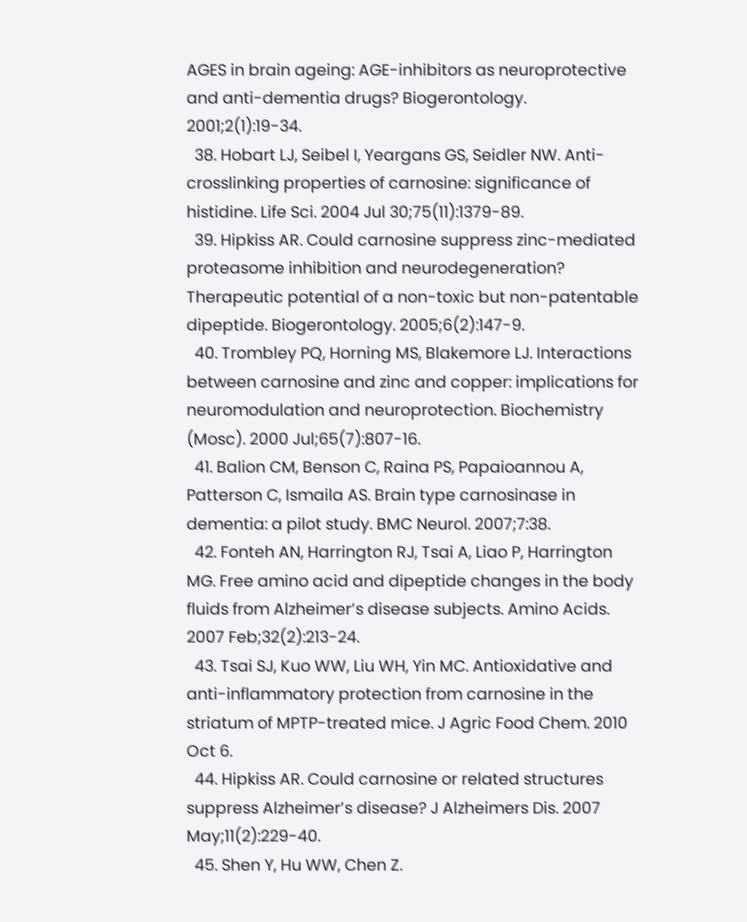AGES in brain ageing: AGE-inhibitors as neuroprotective and anti-dementia drugs? Biogerontology. 2001;2(1):19-34.
  38. Hobart LJ, Seibel I, Yeargans GS, Seidler NW. Anti-crosslinking properties of carnosine: significance of histidine. Life Sci. 2004 Jul 30;75(11):1379-89.
  39. Hipkiss AR. Could carnosine suppress zinc-mediated proteasome inhibition and neurodegeneration? Therapeutic potential of a non-toxic but non-patentable dipeptide. Biogerontology. 2005;6(2):147-9.
  40. Trombley PQ, Horning MS, Blakemore LJ. Interactions between carnosine and zinc and copper: implications for neuromodulation and neuroprotection. Biochemistry (Mosc). 2000 Jul;65(7):807-16.
  41. Balion CM, Benson C, Raina PS, Papaioannou A, Patterson C, Ismaila AS. Brain type carnosinase in dementia: a pilot study. BMC Neurol. 2007;7:38.
  42. Fonteh AN, Harrington RJ, Tsai A, Liao P, Harrington MG. Free amino acid and dipeptide changes in the body fluids from Alzheimer’s disease subjects. Amino Acids. 2007 Feb;32(2):213-24.
  43. Tsai SJ, Kuo WW, Liu WH, Yin MC. Antioxidative and anti-inflammatory protection from carnosine in the striatum of MPTP-treated mice. J Agric Food Chem. 2010 Oct 6.
  44. Hipkiss AR. Could carnosine or related structures suppress Alzheimer’s disease? J Alzheimers Dis. 2007 May;11(2):229-40.
  45. Shen Y, Hu WW, Chen Z.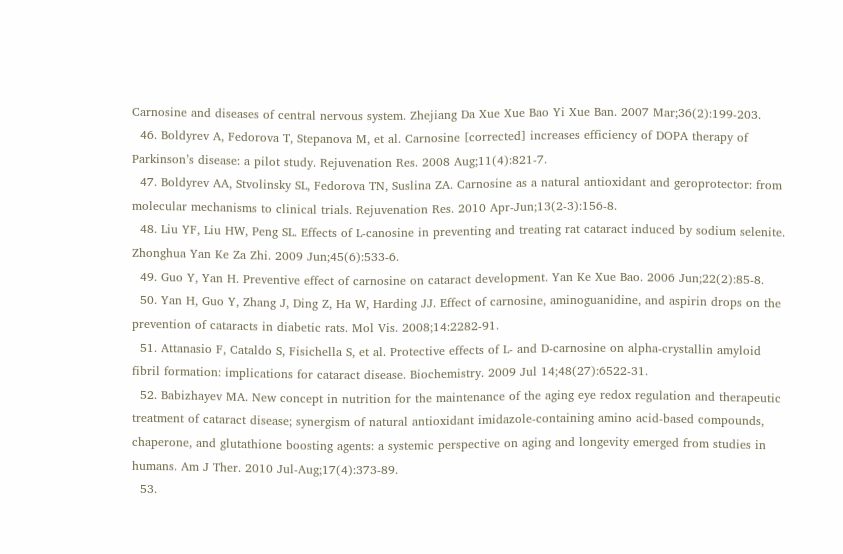Carnosine and diseases of central nervous system. Zhejiang Da Xue Xue Bao Yi Xue Ban. 2007 Mar;36(2):199-203.
  46. Boldyrev A, Fedorova T, Stepanova M, et al. Carnosine [corrected] increases efficiency of DOPA therapy of Parkinson’s disease: a pilot study. Rejuvenation Res. 2008 Aug;11(4):821-7.
  47. Boldyrev AA, Stvolinsky SL, Fedorova TN, Suslina ZA. Carnosine as a natural antioxidant and geroprotector: from molecular mechanisms to clinical trials. Rejuvenation Res. 2010 Apr-Jun;13(2-3):156-8.
  48. Liu YF, Liu HW, Peng SL. Effects of L-canosine in preventing and treating rat cataract induced by sodium selenite. Zhonghua Yan Ke Za Zhi. 2009 Jun;45(6):533-6.
  49. Guo Y, Yan H. Preventive effect of carnosine on cataract development. Yan Ke Xue Bao. 2006 Jun;22(2):85-8.
  50. Yan H, Guo Y, Zhang J, Ding Z, Ha W, Harding JJ. Effect of carnosine, aminoguanidine, and aspirin drops on the prevention of cataracts in diabetic rats. Mol Vis. 2008;14:2282-91.
  51. Attanasio F, Cataldo S, Fisichella S, et al. Protective effects of L- and D-carnosine on alpha-crystallin amyloid fibril formation: implications for cataract disease. Biochemistry. 2009 Jul 14;48(27):6522-31.
  52. Babizhayev MA. New concept in nutrition for the maintenance of the aging eye redox regulation and therapeutic treatment of cataract disease; synergism of natural antioxidant imidazole-containing amino acid-based compounds, chaperone, and glutathione boosting agents: a systemic perspective on aging and longevity emerged from studies in humans. Am J Ther. 2010 Jul-Aug;17(4):373-89.
  53.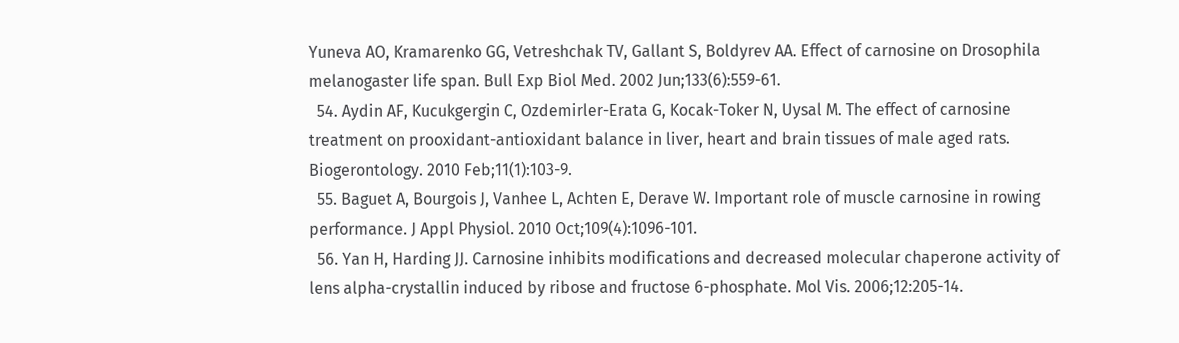Yuneva AO, Kramarenko GG, Vetreshchak TV, Gallant S, Boldyrev AA. Effect of carnosine on Drosophila melanogaster life span. Bull Exp Biol Med. 2002 Jun;133(6):559-61.
  54. Aydin AF, Kucukgergin C, Ozdemirler-Erata G, Kocak-Toker N, Uysal M. The effect of carnosine treatment on prooxidant-antioxidant balance in liver, heart and brain tissues of male aged rats. Biogerontology. 2010 Feb;11(1):103-9.
  55. Baguet A, Bourgois J, Vanhee L, Achten E, Derave W. Important role of muscle carnosine in rowing performance. J Appl Physiol. 2010 Oct;109(4):1096-101.
  56. Yan H, Harding JJ. Carnosine inhibits modifications and decreased molecular chaperone activity of lens alpha-crystallin induced by ribose and fructose 6-phosphate. Mol Vis. 2006;12:205-14.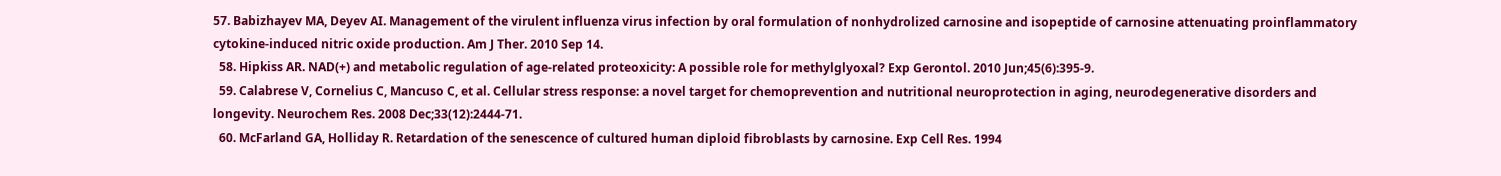57. Babizhayev MA, Deyev AI. Management of the virulent influenza virus infection by oral formulation of nonhydrolized carnosine and isopeptide of carnosine attenuating proinflammatory cytokine-induced nitric oxide production. Am J Ther. 2010 Sep 14.
  58. Hipkiss AR. NAD(+) and metabolic regulation of age-related proteoxicity: A possible role for methylglyoxal? Exp Gerontol. 2010 Jun;45(6):395-9.
  59. Calabrese V, Cornelius C, Mancuso C, et al. Cellular stress response: a novel target for chemoprevention and nutritional neuroprotection in aging, neurodegenerative disorders and longevity. Neurochem Res. 2008 Dec;33(12):2444-71.
  60. McFarland GA, Holliday R. Retardation of the senescence of cultured human diploid fibroblasts by carnosine. Exp Cell Res. 1994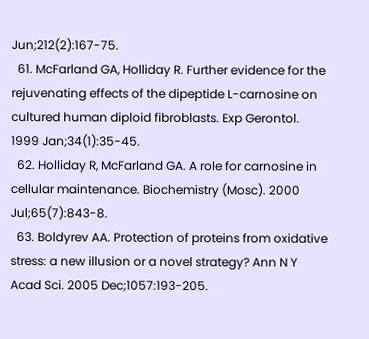Jun;212(2):167-75.
  61. McFarland GA, Holliday R. Further evidence for the rejuvenating effects of the dipeptide L-carnosine on cultured human diploid fibroblasts. Exp Gerontol. 1999 Jan;34(1):35-45.
  62. Holliday R, McFarland GA. A role for carnosine in cellular maintenance. Biochemistry (Mosc). 2000 Jul;65(7):843-8.
  63. Boldyrev AA. Protection of proteins from oxidative stress: a new illusion or a novel strategy? Ann N Y Acad Sci. 2005 Dec;1057:193-205.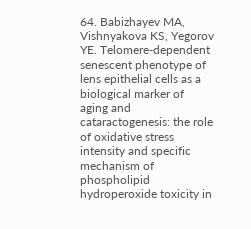64. Babizhayev MA, Vishnyakova KS, Yegorov YE. Telomere-dependent senescent phenotype of lens epithelial cells as a biological marker of aging and cataractogenesis: the role of oxidative stress intensity and specific mechanism of phospholipid hydroperoxide toxicity in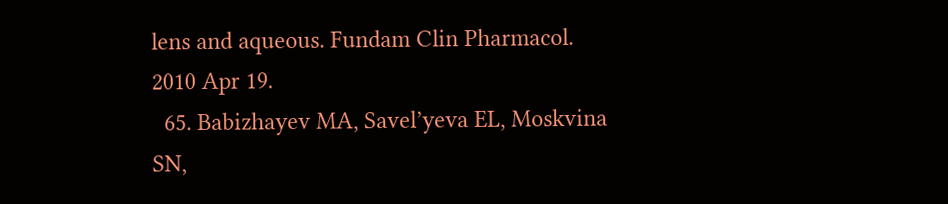lens and aqueous. Fundam Clin Pharmacol. 2010 Apr 19.
  65. Babizhayev MA, Savel’yeva EL, Moskvina SN,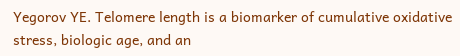Yegorov YE. Telomere length is a biomarker of cumulative oxidative stress, biologic age, and an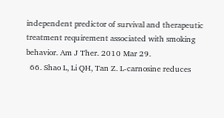independent predictor of survival and therapeutic treatment requirement associated with smoking behavior. Am J Ther. 2010 Mar 29.
  66. Shao L, Li QH, Tan Z. L-carnosine reduces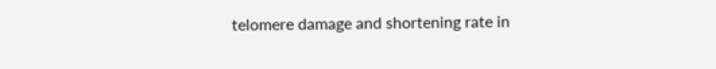telomere damage and shortening rate in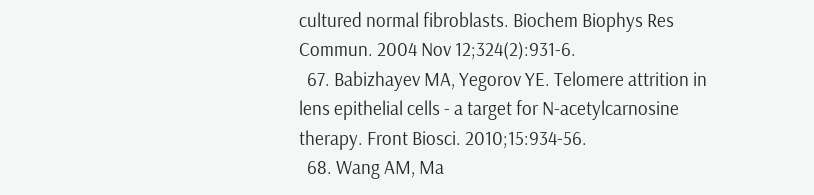cultured normal fibroblasts. Biochem Biophys Res Commun. 2004 Nov 12;324(2):931-6.
  67. Babizhayev MA, Yegorov YE. Telomere attrition in lens epithelial cells - a target for N-acetylcarnosine therapy. Front Biosci. 2010;15:934-56.
  68. Wang AM, Ma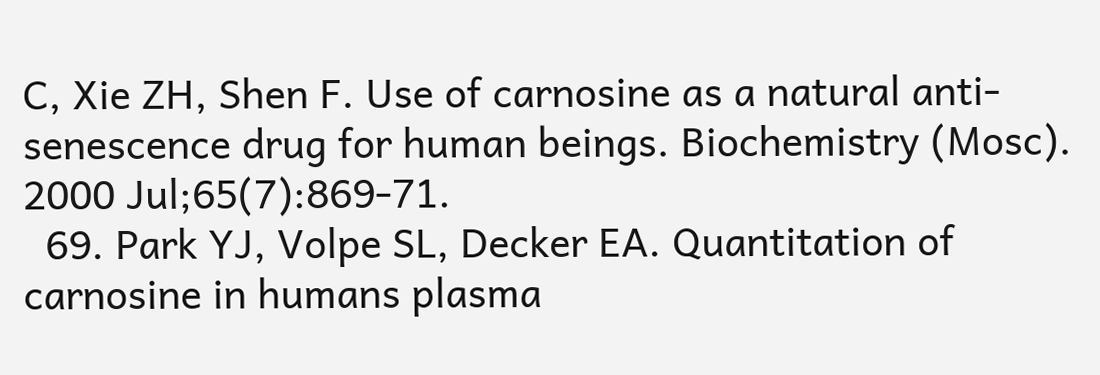C, Xie ZH, Shen F. Use of carnosine as a natural anti-senescence drug for human beings. Biochemistry (Mosc). 2000 Jul;65(7):869-71.
  69. Park YJ, Volpe SL, Decker EA. Quantitation of carnosine in humans plasma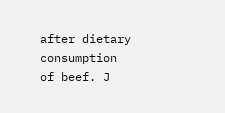after dietary consumption of beef. J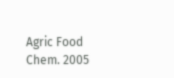Agric Food Chem. 2005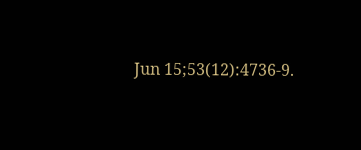Jun 15;53(12):4736-9.